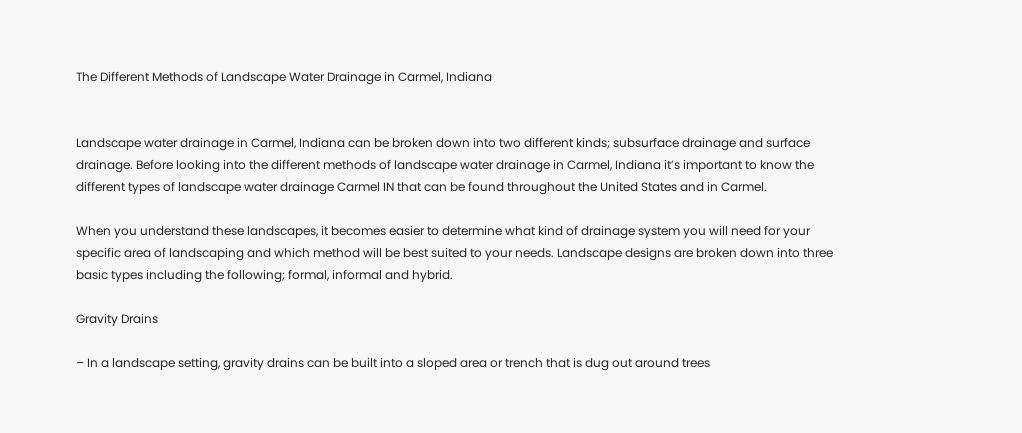The Different Methods of Landscape Water Drainage in Carmel, Indiana


Landscape water drainage in Carmel, Indiana can be broken down into two different kinds; subsurface drainage and surface drainage. Before looking into the different methods of landscape water drainage in Carmel, Indiana it’s important to know the different types of landscape water drainage Carmel IN that can be found throughout the United States and in Carmel.

When you understand these landscapes, it becomes easier to determine what kind of drainage system you will need for your specific area of landscaping and which method will be best suited to your needs. Landscape designs are broken down into three basic types including the following; formal, informal and hybrid.

Gravity Drains

– In a landscape setting, gravity drains can be built into a sloped area or trench that is dug out around trees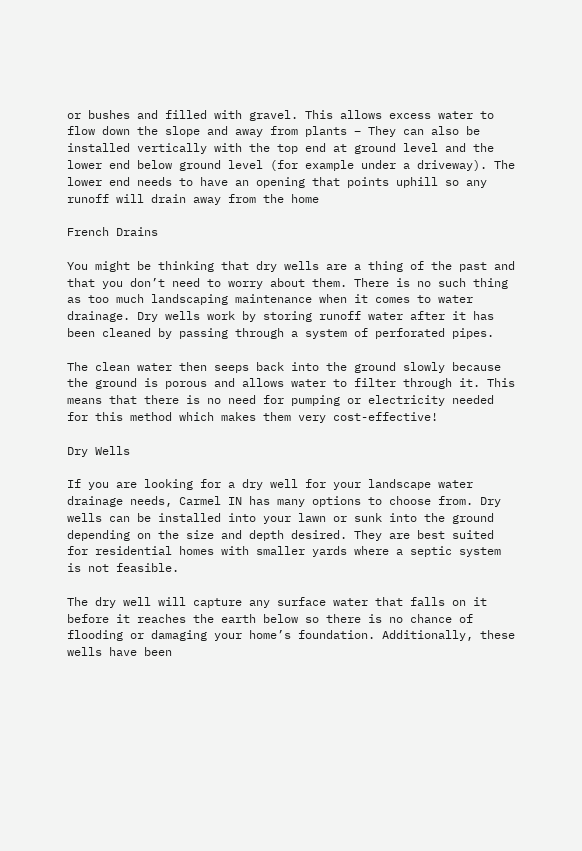or bushes and filled with gravel. This allows excess water to flow down the slope and away from plants – They can also be installed vertically with the top end at ground level and the lower end below ground level (for example under a driveway). The lower end needs to have an opening that points uphill so any runoff will drain away from the home

French Drains

You might be thinking that dry wells are a thing of the past and that you don’t need to worry about them. There is no such thing as too much landscaping maintenance when it comes to water drainage. Dry wells work by storing runoff water after it has been cleaned by passing through a system of perforated pipes.

The clean water then seeps back into the ground slowly because the ground is porous and allows water to filter through it. This means that there is no need for pumping or electricity needed for this method which makes them very cost-effective!

Dry Wells

If you are looking for a dry well for your landscape water drainage needs, Carmel IN has many options to choose from. Dry wells can be installed into your lawn or sunk into the ground depending on the size and depth desired. They are best suited for residential homes with smaller yards where a septic system is not feasible.

The dry well will capture any surface water that falls on it before it reaches the earth below so there is no chance of flooding or damaging your home’s foundation. Additionally, these wells have been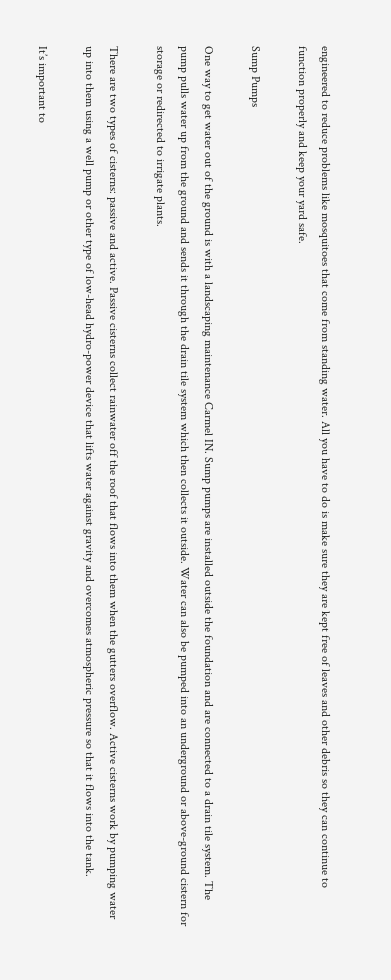engineered to reduce problems like mosquitoes that come from standing water. All you have to do is make sure they are kept free of leaves and other debris so they can continue to function properly and keep your yard safe.

Sump Pumps

One way to get water out of the ground is with a landscaping maintenance Carmel IN. Sump pumps are installed outside the foundation and are connected to a drain tile system. The pump pulls water up from the ground and sends it through the drain tile system which then collects it outside. Water can also be pumped into an underground or above-ground cistern for storage or redirected to irrigate plants.

There are two types of cisterns: passive and active. Passive cisterns collect rainwater off the roof that flows into them when the gutters overflow. Active cisterns work by pumping water up into them using a well pump or other type of low-head hydro-power device that lifts water against gravity and overcomes atmospheric pressure so that it flows into the tank.

It’s important to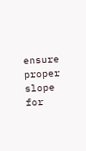ensure proper slope for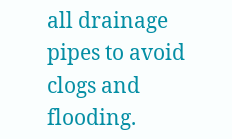all drainage pipes to avoid clogs and flooding.